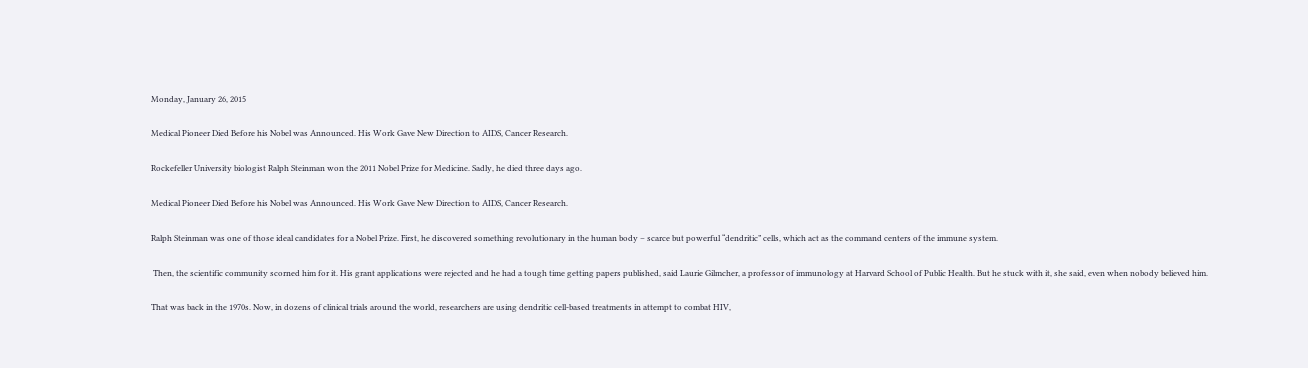Monday, January 26, 2015

Medical Pioneer Died Before his Nobel was Announced. His Work Gave New Direction to AIDS, Cancer Research.

Rockefeller University biologist Ralph Steinman won the 2011 Nobel Prize for Medicine. Sadly, he died three days ago.

Medical Pioneer Died Before his Nobel was Announced. His Work Gave New Direction to AIDS, Cancer Research.

Ralph Steinman was one of those ideal candidates for a Nobel Prize. First, he discovered something revolutionary in the human body – scarce but powerful “dendritic” cells, which act as the command centers of the immune system.

 Then, the scientific community scorned him for it. His grant applications were rejected and he had a tough time getting papers published, said Laurie Gilmcher, a professor of immunology at Harvard School of Public Health. But he stuck with it, she said, even when nobody believed him.

That was back in the 1970s. Now, in dozens of clinical trials around the world, researchers are using dendritic cell-based treatments in attempt to combat HIV,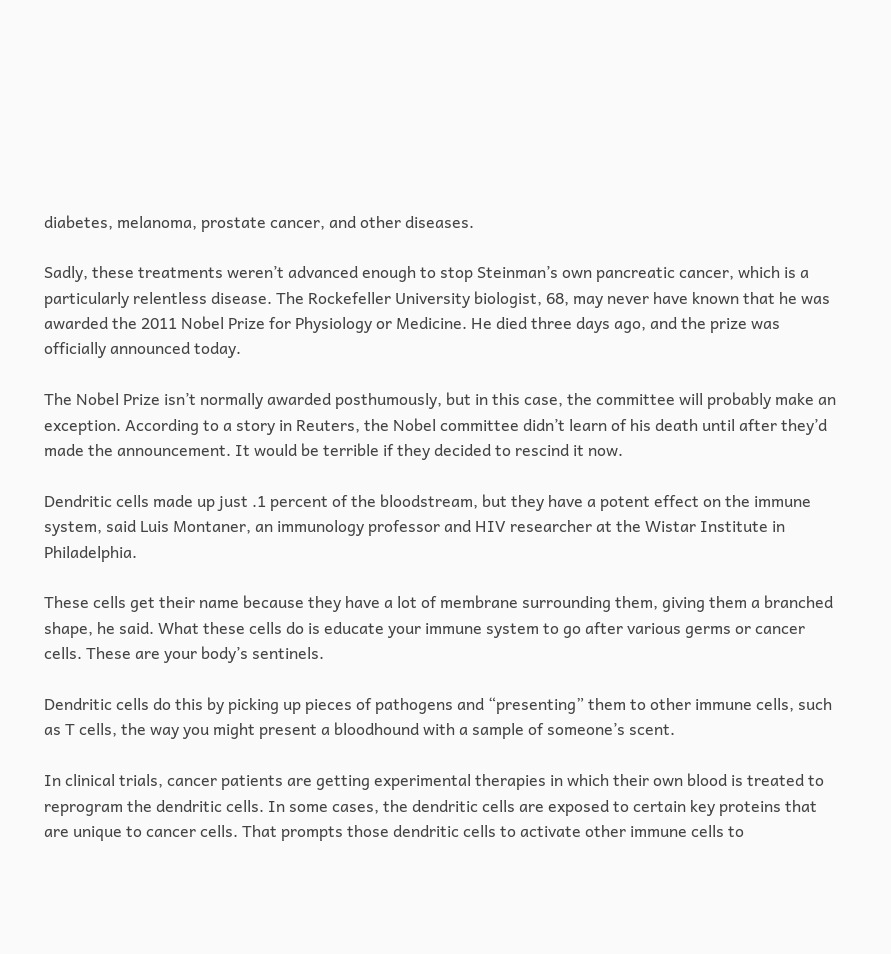diabetes, melanoma, prostate cancer, and other diseases.

Sadly, these treatments weren’t advanced enough to stop Steinman’s own pancreatic cancer, which is a particularly relentless disease. The Rockefeller University biologist, 68, may never have known that he was awarded the 2011 Nobel Prize for Physiology or Medicine. He died three days ago, and the prize was officially announced today.

The Nobel Prize isn’t normally awarded posthumously, but in this case, the committee will probably make an exception. According to a story in Reuters, the Nobel committee didn’t learn of his death until after they’d made the announcement. It would be terrible if they decided to rescind it now.

Dendritic cells made up just .1 percent of the bloodstream, but they have a potent effect on the immune system, said Luis Montaner, an immunology professor and HIV researcher at the Wistar Institute in Philadelphia.

These cells get their name because they have a lot of membrane surrounding them, giving them a branched shape, he said. What these cells do is educate your immune system to go after various germs or cancer cells. These are your body’s sentinels.

Dendritic cells do this by picking up pieces of pathogens and “presenting” them to other immune cells, such as T cells, the way you might present a bloodhound with a sample of someone’s scent.

In clinical trials, cancer patients are getting experimental therapies in which their own blood is treated to reprogram the dendritic cells. In some cases, the dendritic cells are exposed to certain key proteins that are unique to cancer cells. That prompts those dendritic cells to activate other immune cells to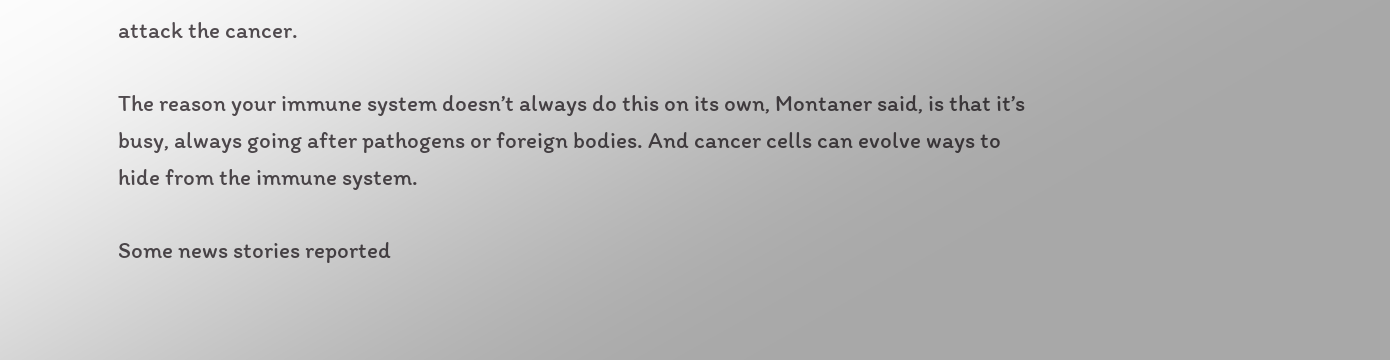attack the cancer.

The reason your immune system doesn’t always do this on its own, Montaner said, is that it’s busy, always going after pathogens or foreign bodies. And cancer cells can evolve ways to hide from the immune system.

Some news stories reported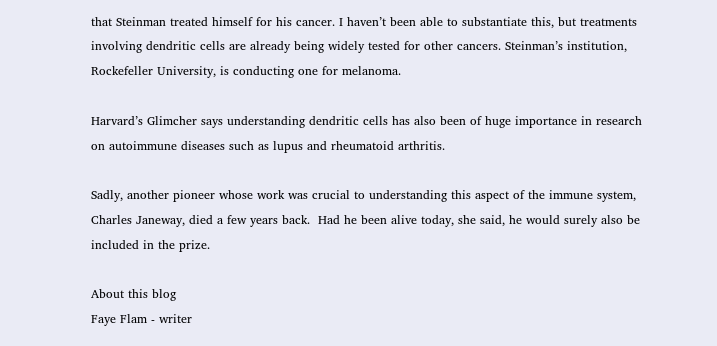that Steinman treated himself for his cancer. I haven’t been able to substantiate this, but treatments involving dendritic cells are already being widely tested for other cancers. Steinman’s institution, Rockefeller University, is conducting one for melanoma.

Harvard’s Glimcher says understanding dendritic cells has also been of huge importance in research on autoimmune diseases such as lupus and rheumatoid arthritis.

Sadly, another pioneer whose work was crucial to understanding this aspect of the immune system, Charles Janeway, died a few years back.  Had he been alive today, she said, he would surely also be included in the prize.

About this blog
Faye Flam - writer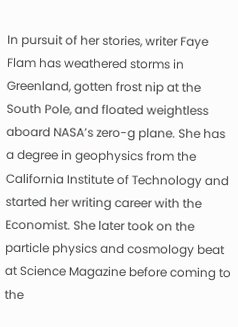In pursuit of her stories, writer Faye Flam has weathered storms in Greenland, gotten frost nip at the South Pole, and floated weightless aboard NASA’s zero-g plane. She has a degree in geophysics from the California Institute of Technology and started her writing career with the Economist. She later took on the particle physics and cosmology beat at Science Magazine before coming to the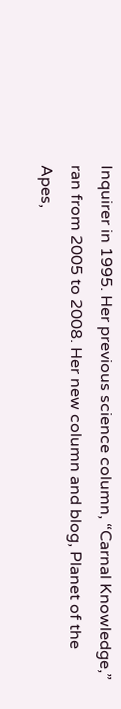Inquirer in 1995. Her previous science column, “Carnal Knowledge,” ran from 2005 to 2008. Her new column and blog, Planet of the Apes,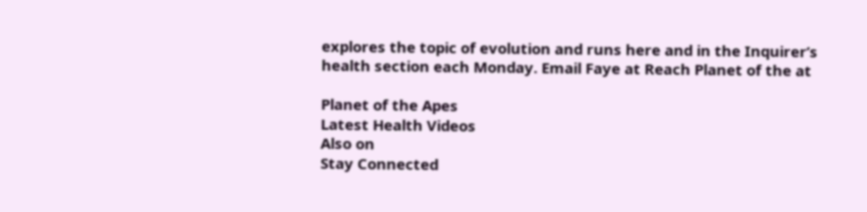explores the topic of evolution and runs here and in the Inquirer’s health section each Monday. Email Faye at Reach Planet of the at

Planet of the Apes
Latest Health Videos
Also on
Stay Connected